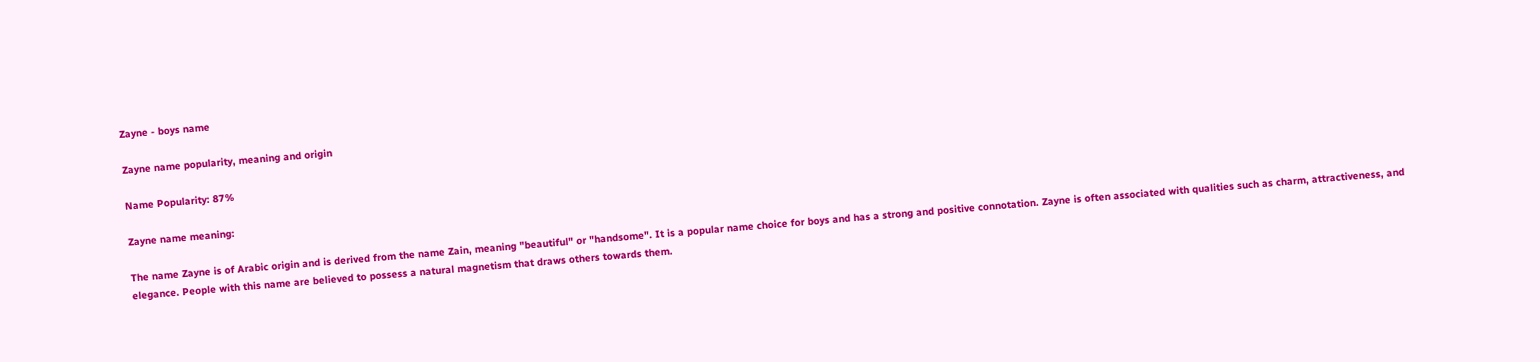Zayne - boys name

Zayne name popularity, meaning and origin

Name Popularity: 87%

Zayne name meaning:

The name Zayne is of Arabic origin and is derived from the name Zain, meaning "beautiful" or "handsome". It is a popular name choice for boys and has a strong and positive connotation. Zayne is often associated with qualities such as charm, attractiveness, and elegance. People with this name are believed to possess a natural magnetism that draws others towards them.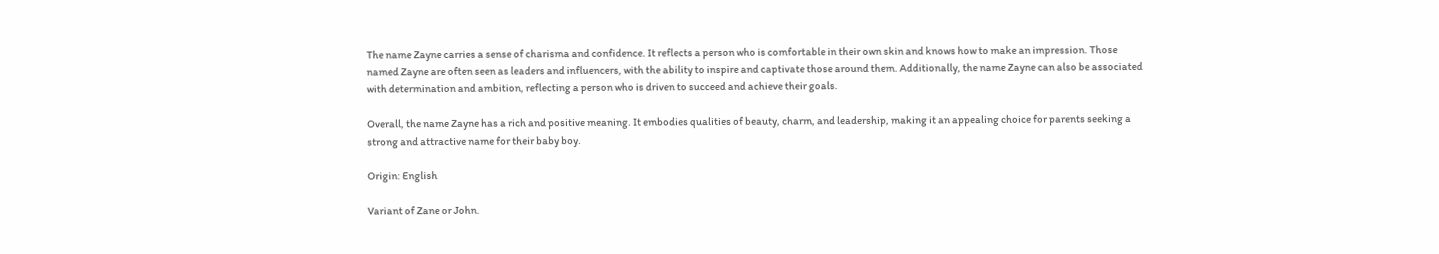The name Zayne carries a sense of charisma and confidence. It reflects a person who is comfortable in their own skin and knows how to make an impression. Those named Zayne are often seen as leaders and influencers, with the ability to inspire and captivate those around them. Additionally, the name Zayne can also be associated with determination and ambition, reflecting a person who is driven to succeed and achieve their goals.

Overall, the name Zayne has a rich and positive meaning. It embodies qualities of beauty, charm, and leadership, making it an appealing choice for parents seeking a strong and attractive name for their baby boy.

Origin: English

Variant of Zane or John.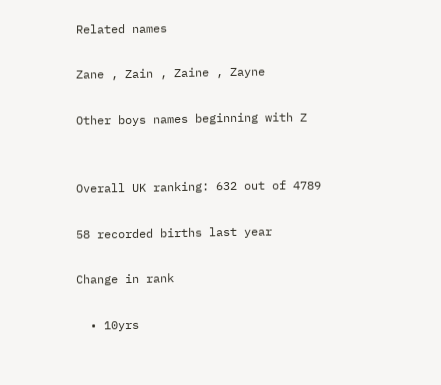Related names

Zane , Zain , Zaine , Zayne

Other boys names beginning with Z


Overall UK ranking: 632 out of 4789

58 recorded births last year

Change in rank

  • 10yrs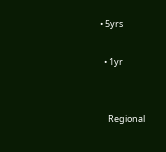• 5yrs

  • 1yr


    Regional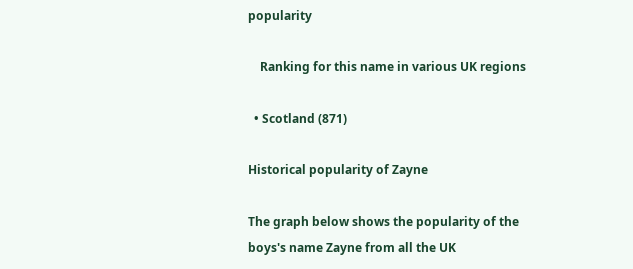popularity

    Ranking for this name in various UK regions

  • Scotland (871)

Historical popularity of Zayne

The graph below shows the popularity of the boys's name Zayne from all the UK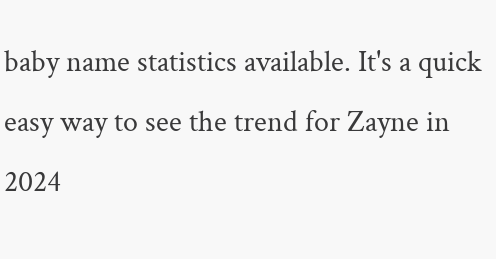baby name statistics available. It's a quick easy way to see the trend for Zayne in 2024